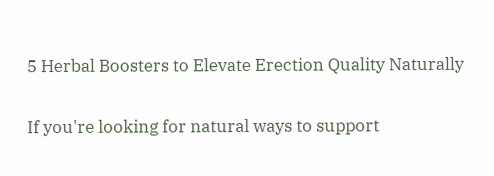5 Herbal Boosters to Elevate Erection Quality Naturally

If you're looking for natural ways to support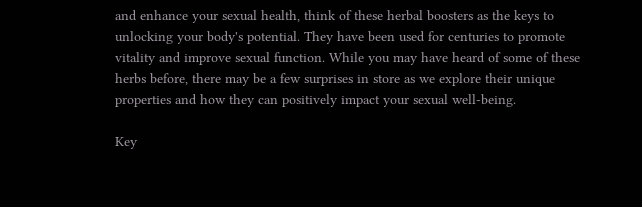and enhance your sexual health, think of these herbal boosters as the keys to unlocking your body's potential. They have been used for centuries to promote vitality and improve sexual function. While you may have heard of some of these herbs before, there may be a few surprises in store as we explore their unique properties and how they can positively impact your sexual well-being.

Key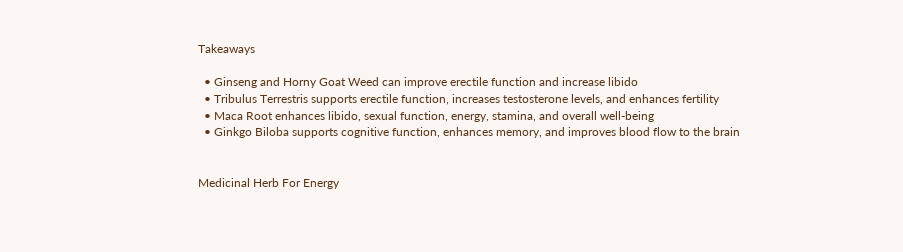Takeaways

  • Ginseng and Horny Goat Weed can improve erectile function and increase libido
  • Tribulus Terrestris supports erectile function, increases testosterone levels, and enhances fertility
  • Maca Root enhances libido, sexual function, energy, stamina, and overall well-being
  • Ginkgo Biloba supports cognitive function, enhances memory, and improves blood flow to the brain


Medicinal Herb For Energy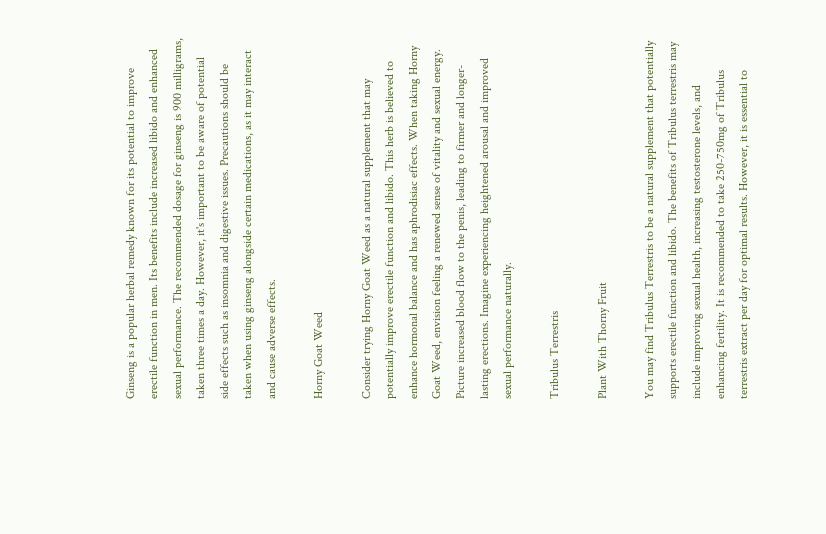Ginseng is a popular herbal remedy known for its potential to improve erectile function in men. Its benefits include increased libido and enhanced sexual performance. The recommended dosage for ginseng is 900 milligrams, taken three times a day. However, it's important to be aware of potential side effects such as insomnia and digestive issues. Precautions should be taken when using ginseng alongside certain medications, as it may interact and cause adverse effects.

Horny Goat Weed

Consider trying Horny Goat Weed as a natural supplement that may potentially improve erectile function and libido. This herb is believed to enhance hormonal balance and has aphrodisiac effects. When taking Horny Goat Weed, envision feeling a renewed sense of vitality and sexual energy. Picture increased blood flow to the penis, leading to firmer and longer-lasting erections. Imagine experiencing heightened arousal and improved sexual performance naturally.

Tribulus Terrestris

Plant With Thorny Fruit

You may find Tribulus Terrestris to be a natural supplement that potentially supports erectile function and libido. The benefits of Tribulus terrestris may include improving sexual health, increasing testosterone levels, and enhancing fertility. It is recommended to take 250-750mg of Tribulus terrestris extract per day for optimal results. However, it is essential to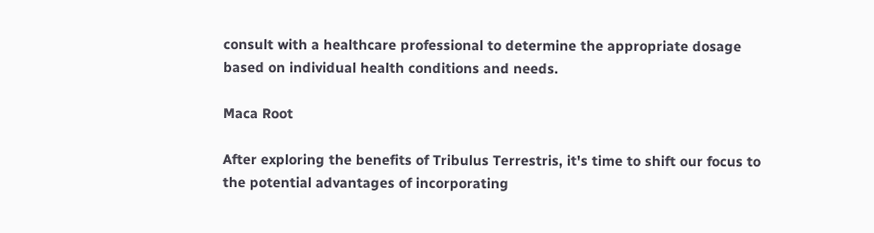consult with a healthcare professional to determine the appropriate dosage based on individual health conditions and needs.

Maca Root

After exploring the benefits of Tribulus Terrestris, it's time to shift our focus to the potential advantages of incorporating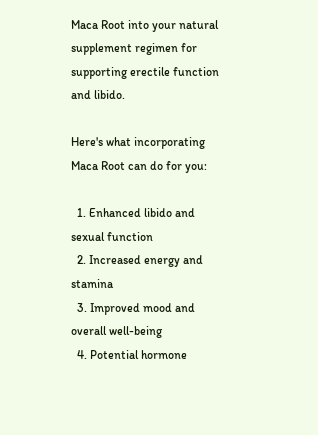Maca Root into your natural supplement regimen for supporting erectile function and libido.

Here's what incorporating Maca Root can do for you:

  1. Enhanced libido and sexual function
  2. Increased energy and stamina
  3. Improved mood and overall well-being
  4. Potential hormone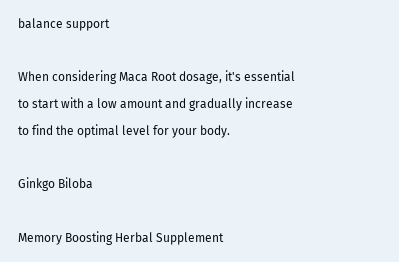balance support

When considering Maca Root dosage, it's essential to start with a low amount and gradually increase to find the optimal level for your body.

Ginkgo Biloba

Memory Boosting Herbal Supplement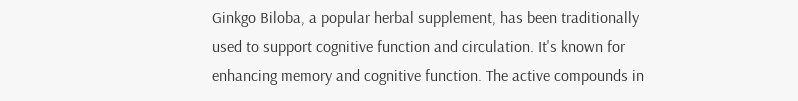Ginkgo Biloba, a popular herbal supplement, has been traditionally used to support cognitive function and circulation. It's known for enhancing memory and cognitive function. The active compounds in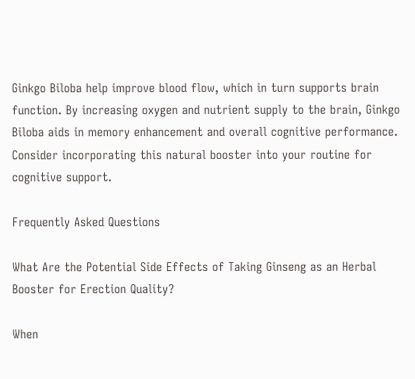Ginkgo Biloba help improve blood flow, which in turn supports brain function. By increasing oxygen and nutrient supply to the brain, Ginkgo Biloba aids in memory enhancement and overall cognitive performance. Consider incorporating this natural booster into your routine for cognitive support.

Frequently Asked Questions

What Are the Potential Side Effects of Taking Ginseng as an Herbal Booster for Erection Quality?

When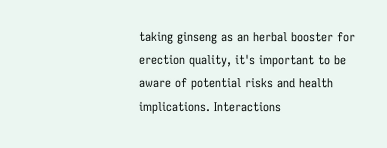taking ginseng as an herbal booster for erection quality, it's important to be aware of potential risks and health implications. Interactions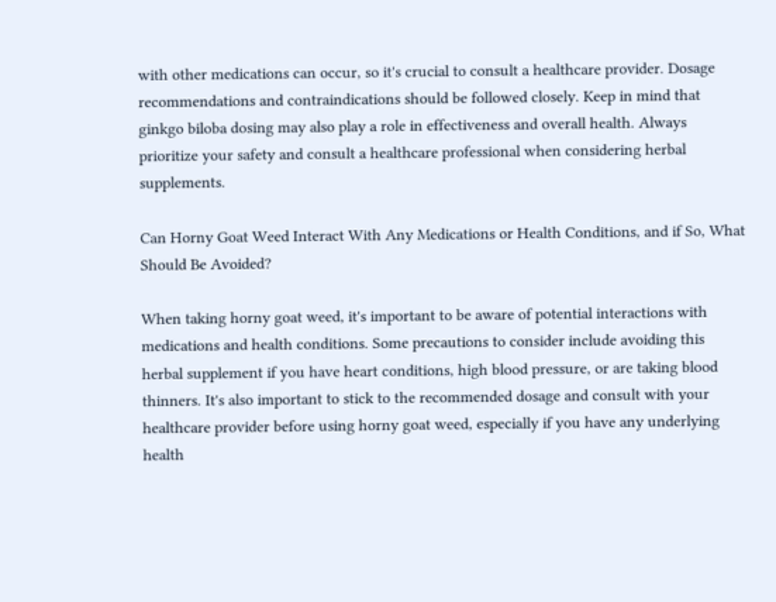with other medications can occur, so it's crucial to consult a healthcare provider. Dosage recommendations and contraindications should be followed closely. Keep in mind that ginkgo biloba dosing may also play a role in effectiveness and overall health. Always prioritize your safety and consult a healthcare professional when considering herbal supplements.

Can Horny Goat Weed Interact With Any Medications or Health Conditions, and if So, What Should Be Avoided?

When taking horny goat weed, it's important to be aware of potential interactions with medications and health conditions. Some precautions to consider include avoiding this herbal supplement if you have heart conditions, high blood pressure, or are taking blood thinners. It's also important to stick to the recommended dosage and consult with your healthcare provider before using horny goat weed, especially if you have any underlying health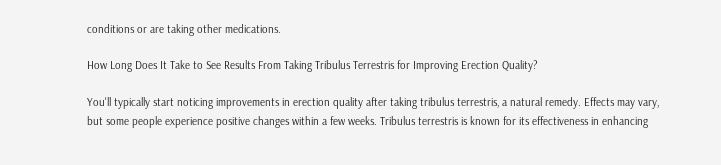conditions or are taking other medications.

How Long Does It Take to See Results From Taking Tribulus Terrestris for Improving Erection Quality?

You'll typically start noticing improvements in erection quality after taking tribulus terrestris, a natural remedy. Effects may vary, but some people experience positive changes within a few weeks. Tribulus terrestris is known for its effectiveness in enhancing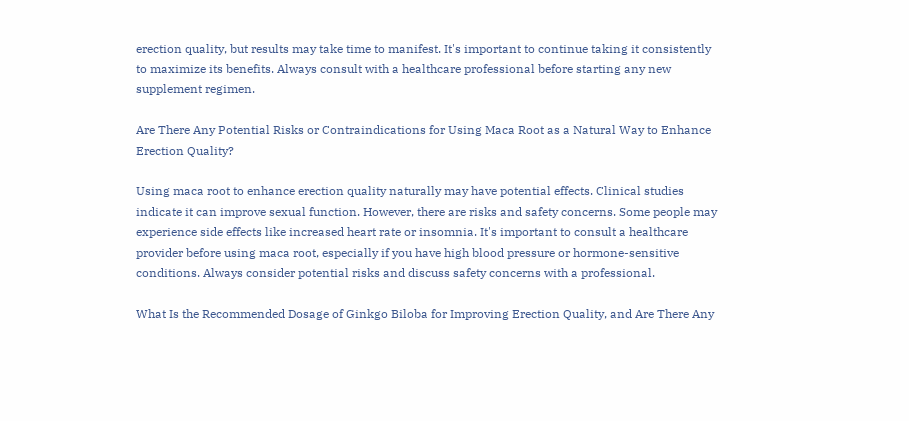erection quality, but results may take time to manifest. It's important to continue taking it consistently to maximize its benefits. Always consult with a healthcare professional before starting any new supplement regimen.

Are There Any Potential Risks or Contraindications for Using Maca Root as a Natural Way to Enhance Erection Quality?

Using maca root to enhance erection quality naturally may have potential effects. Clinical studies indicate it can improve sexual function. However, there are risks and safety concerns. Some people may experience side effects like increased heart rate or insomnia. It's important to consult a healthcare provider before using maca root, especially if you have high blood pressure or hormone-sensitive conditions. Always consider potential risks and discuss safety concerns with a professional.

What Is the Recommended Dosage of Ginkgo Biloba for Improving Erection Quality, and Are There Any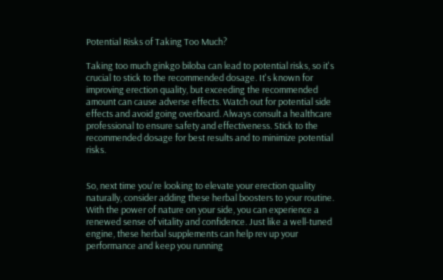Potential Risks of Taking Too Much?

Taking too much ginkgo biloba can lead to potential risks, so it's crucial to stick to the recommended dosage. It's known for improving erection quality, but exceeding the recommended amount can cause adverse effects. Watch out for potential side effects and avoid going overboard. Always consult a healthcare professional to ensure safety and effectiveness. Stick to the recommended dosage for best results and to minimize potential risks.


So, next time you're looking to elevate your erection quality naturally, consider adding these herbal boosters to your routine. With the power of nature on your side, you can experience a renewed sense of vitality and confidence. Just like a well-tuned engine, these herbal supplements can help rev up your performance and keep you running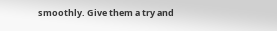smoothly. Give them a try and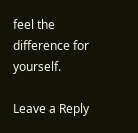feel the difference for yourself.

Leave a Reply